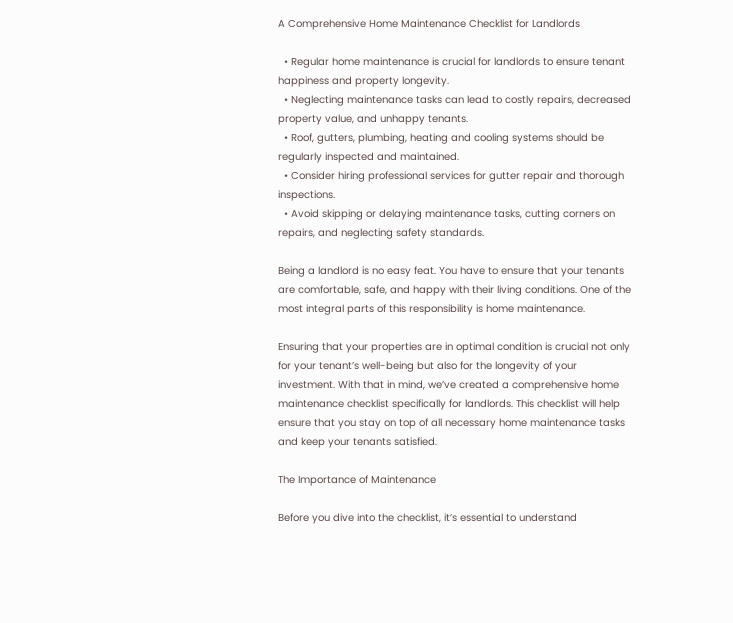A Comprehensive Home Maintenance Checklist for Landlords

  • Regular home maintenance is crucial for landlords to ensure tenant happiness and property longevity.
  • Neglecting maintenance tasks can lead to costly repairs, decreased property value, and unhappy tenants.
  • Roof, gutters, plumbing, heating and cooling systems should be regularly inspected and maintained.
  • Consider hiring professional services for gutter repair and thorough inspections.
  • Avoid skipping or delaying maintenance tasks, cutting corners on repairs, and neglecting safety standards.

Being a landlord is no easy feat. You have to ensure that your tenants are comfortable, safe, and happy with their living conditions. One of the most integral parts of this responsibility is home maintenance.

Ensuring that your properties are in optimal condition is crucial not only for your tenant’s well-being but also for the longevity of your investment. With that in mind, we’ve created a comprehensive home maintenance checklist specifically for landlords. This checklist will help ensure that you stay on top of all necessary home maintenance tasks and keep your tenants satisfied.

The Importance of Maintenance

Before you dive into the checklist, it’s essential to understand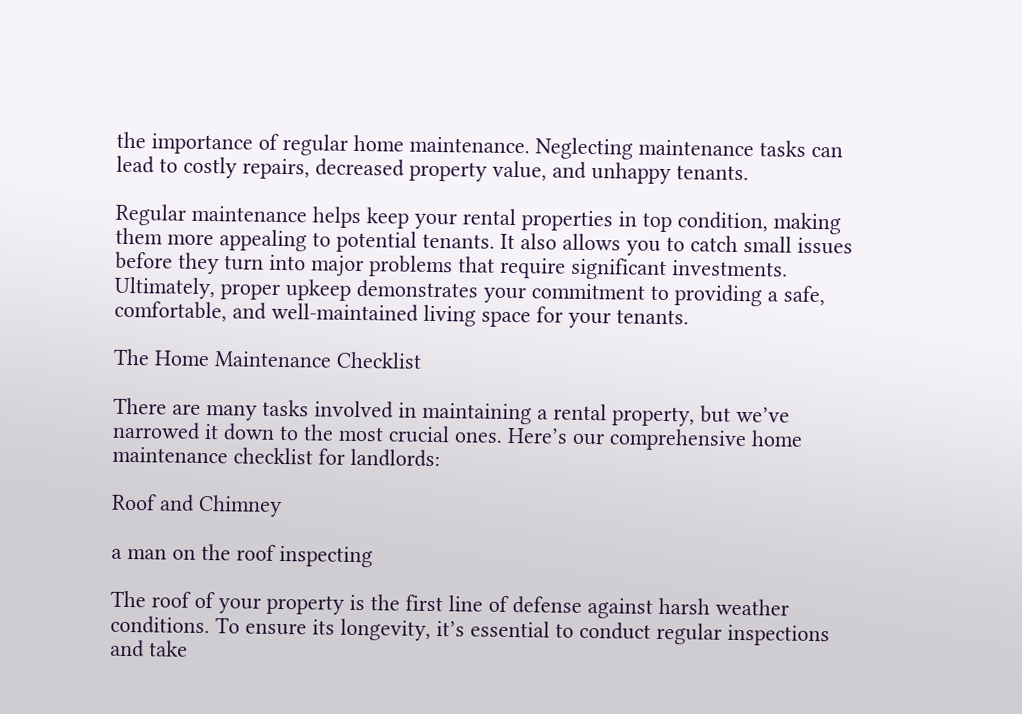the importance of regular home maintenance. Neglecting maintenance tasks can lead to costly repairs, decreased property value, and unhappy tenants.

Regular maintenance helps keep your rental properties in top condition, making them more appealing to potential tenants. It also allows you to catch small issues before they turn into major problems that require significant investments. Ultimately, proper upkeep demonstrates your commitment to providing a safe, comfortable, and well-maintained living space for your tenants.

The Home Maintenance Checklist

There are many tasks involved in maintaining a rental property, but we’ve narrowed it down to the most crucial ones. Here’s our comprehensive home maintenance checklist for landlords:

Roof and Chimney

a man on the roof inspecting

The roof of your property is the first line of defense against harsh weather conditions. To ensure its longevity, it’s essential to conduct regular inspections and take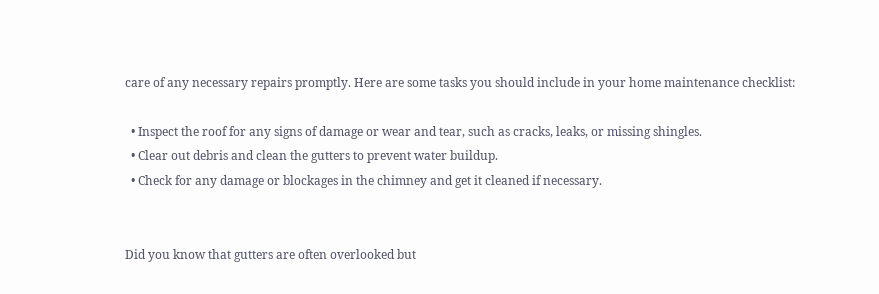care of any necessary repairs promptly. Here are some tasks you should include in your home maintenance checklist:

  • Inspect the roof for any signs of damage or wear and tear, such as cracks, leaks, or missing shingles.
  • Clear out debris and clean the gutters to prevent water buildup.
  • Check for any damage or blockages in the chimney and get it cleaned if necessary.


Did you know that gutters are often overlooked but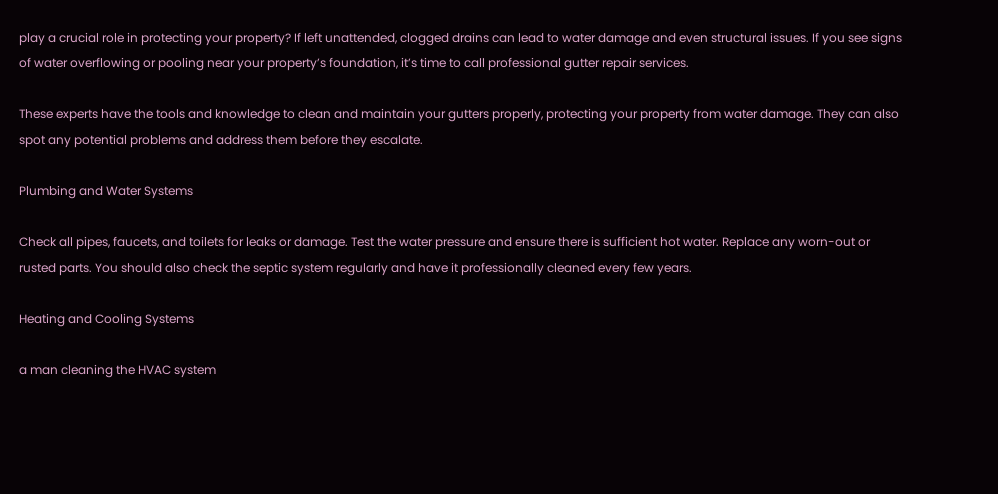play a crucial role in protecting your property? If left unattended, clogged drains can lead to water damage and even structural issues. If you see signs of water overflowing or pooling near your property’s foundation, it’s time to call professional gutter repair services.

These experts have the tools and knowledge to clean and maintain your gutters properly, protecting your property from water damage. They can also spot any potential problems and address them before they escalate.

Plumbing and Water Systems

Check all pipes, faucets, and toilets for leaks or damage. Test the water pressure and ensure there is sufficient hot water. Replace any worn-out or rusted parts. You should also check the septic system regularly and have it professionally cleaned every few years.

Heating and Cooling Systems

a man cleaning the HVAC system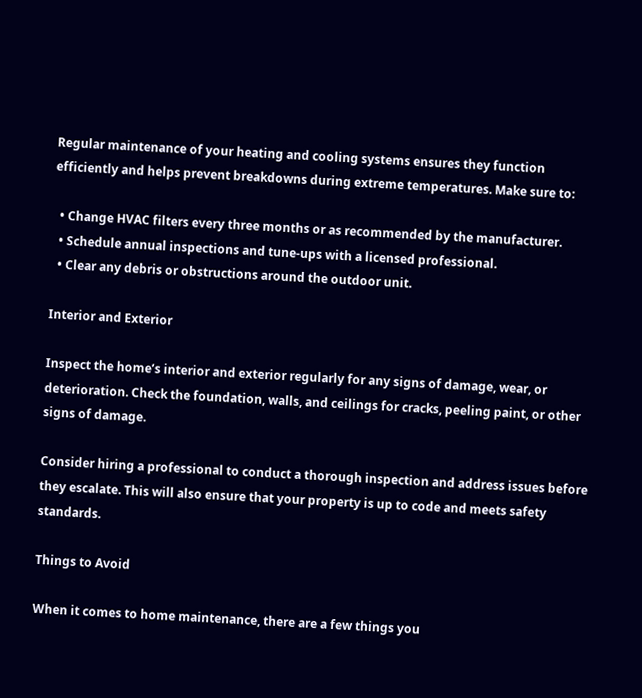Regular maintenance of your heating and cooling systems ensures they function efficiently and helps prevent breakdowns during extreme temperatures. Make sure to:

  • Change HVAC filters every three months or as recommended by the manufacturer.
  • Schedule annual inspections and tune-ups with a licensed professional.
  • Clear any debris or obstructions around the outdoor unit.

Interior and Exterior

Inspect the home’s interior and exterior regularly for any signs of damage, wear, or deterioration. Check the foundation, walls, and ceilings for cracks, peeling paint, or other signs of damage.

Consider hiring a professional to conduct a thorough inspection and address issues before they escalate. This will also ensure that your property is up to code and meets safety standards.

Things to Avoid

When it comes to home maintenance, there are a few things you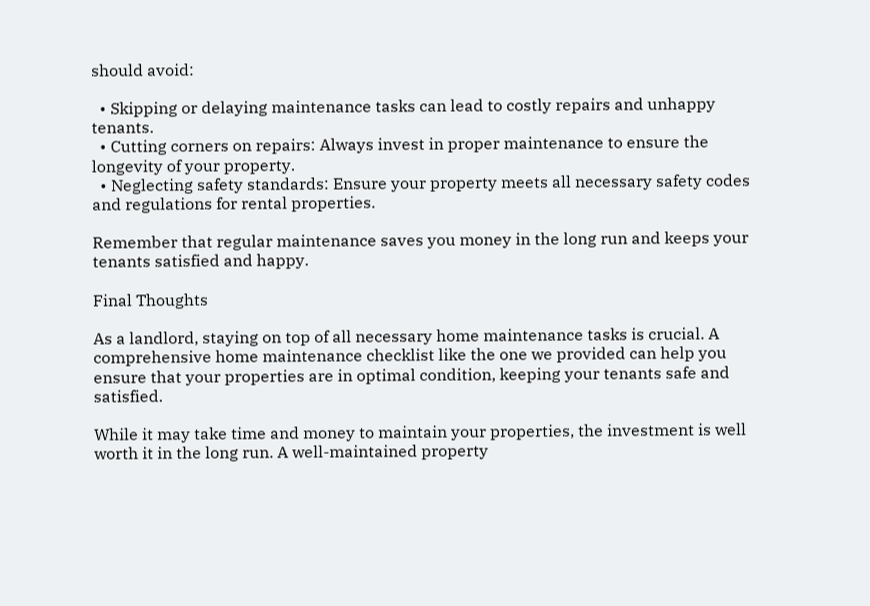should avoid:

  • Skipping or delaying maintenance tasks can lead to costly repairs and unhappy tenants.
  • Cutting corners on repairs: Always invest in proper maintenance to ensure the longevity of your property.
  • Neglecting safety standards: Ensure your property meets all necessary safety codes and regulations for rental properties.

Remember that regular maintenance saves you money in the long run and keeps your tenants satisfied and happy.

Final Thoughts

As a landlord, staying on top of all necessary home maintenance tasks is crucial. A comprehensive home maintenance checklist like the one we provided can help you ensure that your properties are in optimal condition, keeping your tenants safe and satisfied.

While it may take time and money to maintain your properties, the investment is well worth it in the long run. A well-maintained property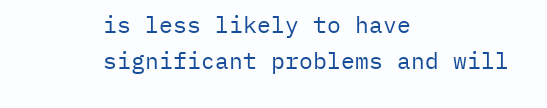is less likely to have significant problems and will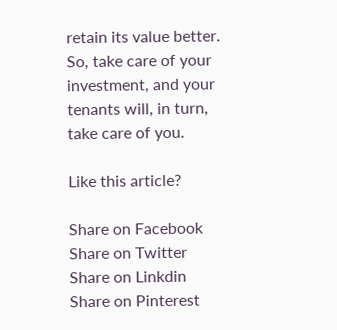retain its value better. So, take care of your investment, and your tenants will, in turn, take care of you.

Like this article?

Share on Facebook
Share on Twitter
Share on Linkdin
Share on Pinterest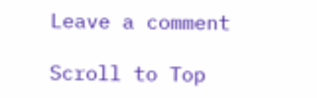Leave a comment

Scroll to Top